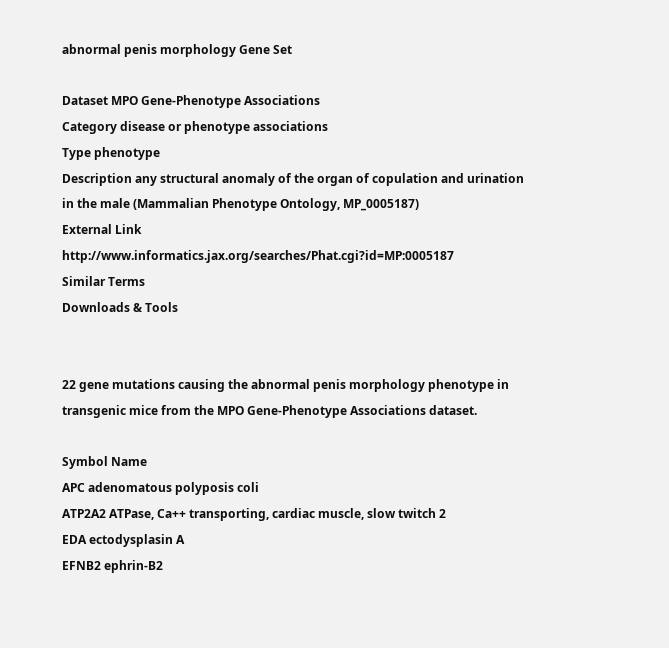abnormal penis morphology Gene Set

Dataset MPO Gene-Phenotype Associations
Category disease or phenotype associations
Type phenotype
Description any structural anomaly of the organ of copulation and urination in the male (Mammalian Phenotype Ontology, MP_0005187)
External Link http://www.informatics.jax.org/searches/Phat.cgi?id=MP:0005187
Similar Terms
Downloads & Tools


22 gene mutations causing the abnormal penis morphology phenotype in transgenic mice from the MPO Gene-Phenotype Associations dataset.

Symbol Name
APC adenomatous polyposis coli
ATP2A2 ATPase, Ca++ transporting, cardiac muscle, slow twitch 2
EDA ectodysplasin A
EFNB2 ephrin-B2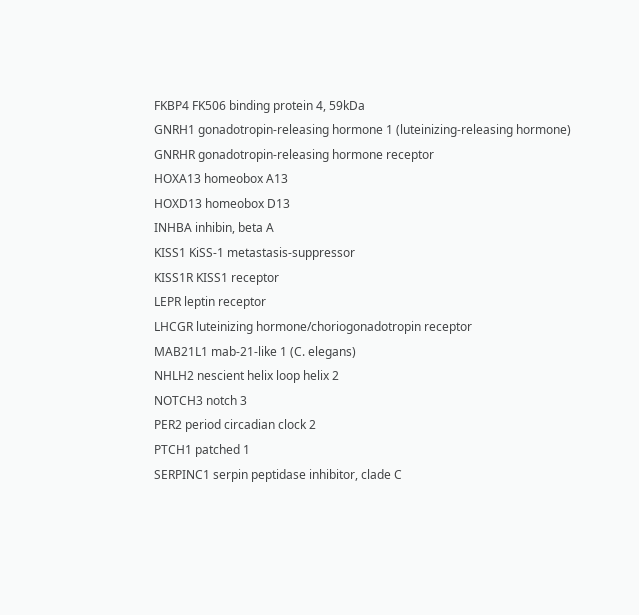FKBP4 FK506 binding protein 4, 59kDa
GNRH1 gonadotropin-releasing hormone 1 (luteinizing-releasing hormone)
GNRHR gonadotropin-releasing hormone receptor
HOXA13 homeobox A13
HOXD13 homeobox D13
INHBA inhibin, beta A
KISS1 KiSS-1 metastasis-suppressor
KISS1R KISS1 receptor
LEPR leptin receptor
LHCGR luteinizing hormone/choriogonadotropin receptor
MAB21L1 mab-21-like 1 (C. elegans)
NHLH2 nescient helix loop helix 2
NOTCH3 notch 3
PER2 period circadian clock 2
PTCH1 patched 1
SERPINC1 serpin peptidase inhibitor, clade C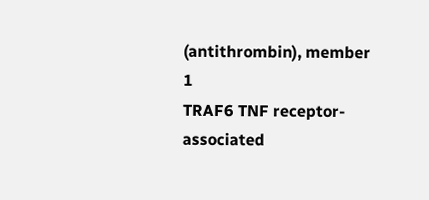(antithrombin), member 1
TRAF6 TNF receptor-associated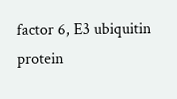factor 6, E3 ubiquitin protein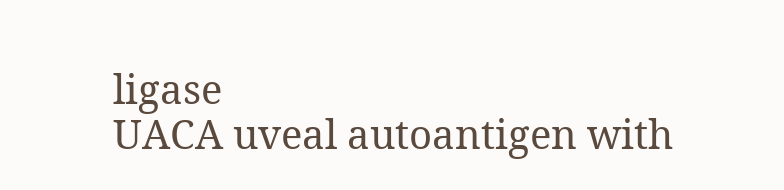ligase
UACA uveal autoantigen with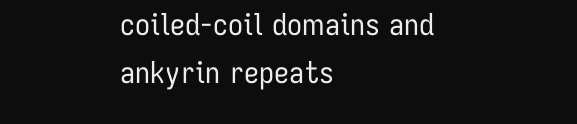coiled-coil domains and ankyrin repeats